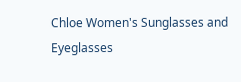Chloe Women's Sunglasses and Eyeglasses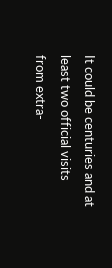It could be centuries and at least two official visits from extra-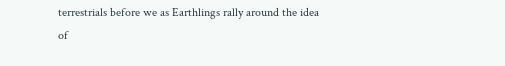terrestrials before we as Earthlings rally around the idea of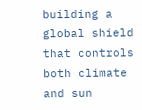building a global shield that controls both climate and sun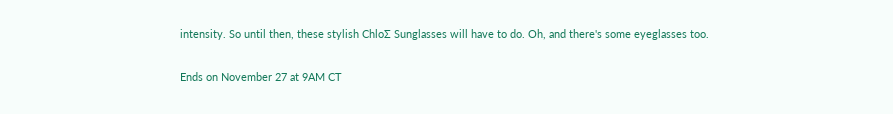intensity. So until then, these stylish ChloƩ Sunglasses will have to do. Oh, and there's some eyeglasses too.

Ends on November 27 at 9AM CT